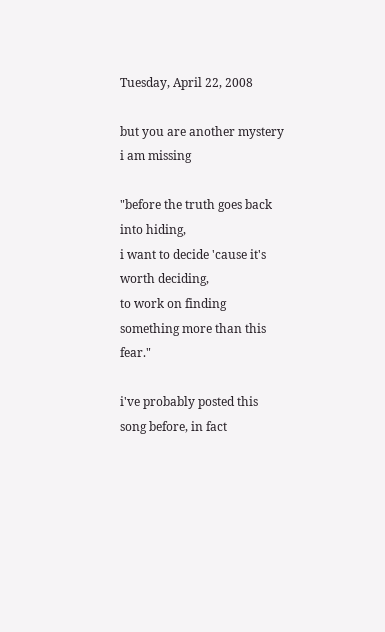Tuesday, April 22, 2008

but you are another mystery i am missing

"before the truth goes back into hiding,
i want to decide 'cause it's worth deciding,
to work on finding something more than this fear."

i've probably posted this song before, in fact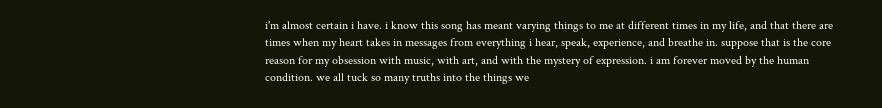i'm almost certain i have. i know this song has meant varying things to me at different times in my life, and that there are times when my heart takes in messages from everything i hear, speak, experience, and breathe in. suppose that is the core reason for my obsession with music, with art, and with the mystery of expression. i am forever moved by the human condition. we all tuck so many truths into the things we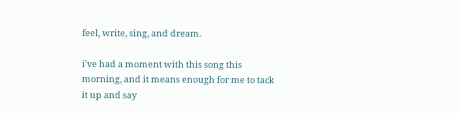feel, write, sing, and dream.

i've had a moment with this song this morning, and it means enough for me to tack it up and say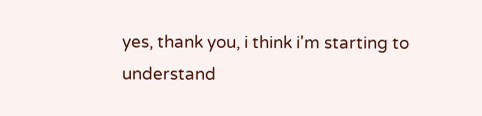yes, thank you, i think i'm starting to understand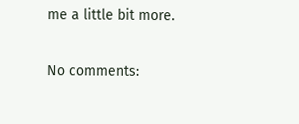me a little bit more.

No comments: